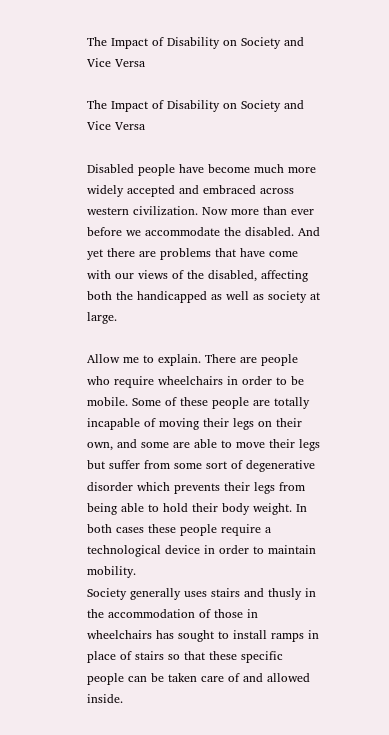The Impact of Disability on Society and Vice Versa

The Impact of Disability on Society and Vice Versa

Disabled people have become much more widely accepted and embraced across western civilization. Now more than ever before we accommodate the disabled. And yet there are problems that have come with our views of the disabled, affecting both the handicapped as well as society at large.

Allow me to explain. There are people who require wheelchairs in order to be mobile. Some of these people are totally incapable of moving their legs on their own, and some are able to move their legs but suffer from some sort of degenerative disorder which prevents their legs from being able to hold their body weight. In both cases these people require a technological device in order to maintain mobility.
Society generally uses stairs and thusly in the accommodation of those in wheelchairs has sought to install ramps in place of stairs so that these specific people can be taken care of and allowed inside.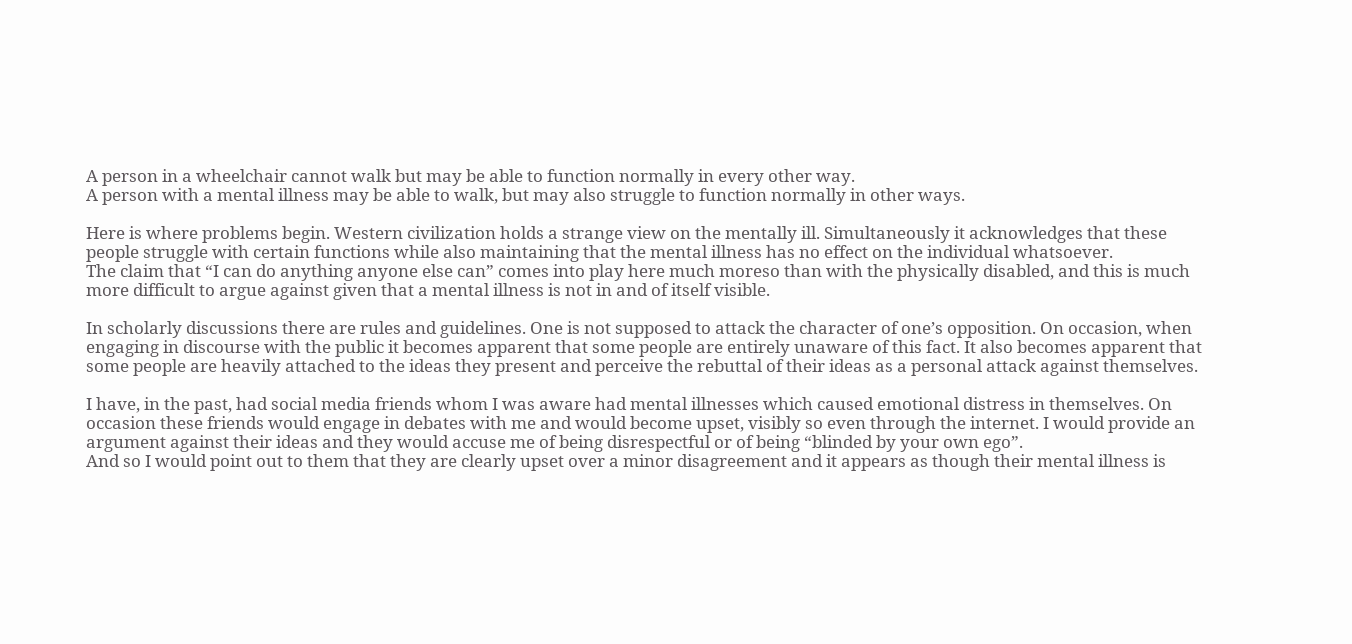A person in a wheelchair cannot walk but may be able to function normally in every other way.
A person with a mental illness may be able to walk, but may also struggle to function normally in other ways.

Here is where problems begin. Western civilization holds a strange view on the mentally ill. Simultaneously it acknowledges that these people struggle with certain functions while also maintaining that the mental illness has no effect on the individual whatsoever.
The claim that “I can do anything anyone else can” comes into play here much moreso than with the physically disabled, and this is much more difficult to argue against given that a mental illness is not in and of itself visible.

In scholarly discussions there are rules and guidelines. One is not supposed to attack the character of one’s opposition. On occasion, when engaging in discourse with the public it becomes apparent that some people are entirely unaware of this fact. It also becomes apparent that some people are heavily attached to the ideas they present and perceive the rebuttal of their ideas as a personal attack against themselves.

I have, in the past, had social media friends whom I was aware had mental illnesses which caused emotional distress in themselves. On occasion these friends would engage in debates with me and would become upset, visibly so even through the internet. I would provide an argument against their ideas and they would accuse me of being disrespectful or of being “blinded by your own ego”.
And so I would point out to them that they are clearly upset over a minor disagreement and it appears as though their mental illness is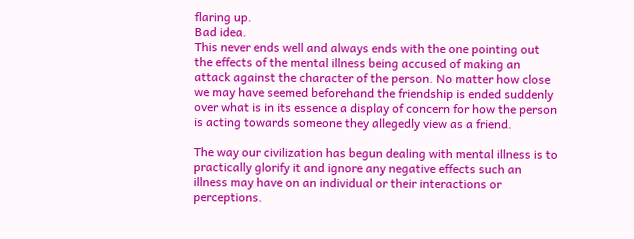flaring up.
Bad idea.
This never ends well and always ends with the one pointing out the effects of the mental illness being accused of making an attack against the character of the person. No matter how close we may have seemed beforehand the friendship is ended suddenly over what is in its essence a display of concern for how the person is acting towards someone they allegedly view as a friend.

The way our civilization has begun dealing with mental illness is to practically glorify it and ignore any negative effects such an illness may have on an individual or their interactions or perceptions.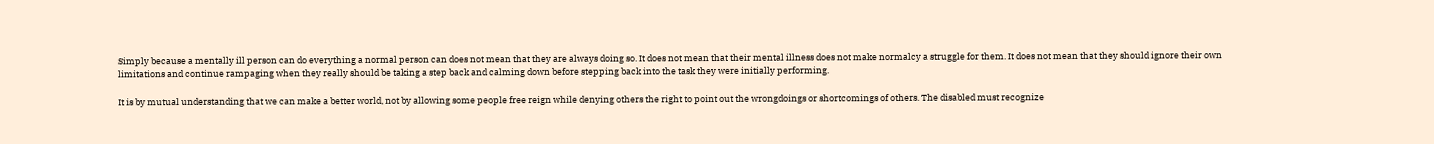Simply because a mentally ill person can do everything a normal person can does not mean that they are always doing so. It does not mean that their mental illness does not make normalcy a struggle for them. It does not mean that they should ignore their own limitations and continue rampaging when they really should be taking a step back and calming down before stepping back into the task they were initially performing.

It is by mutual understanding that we can make a better world, not by allowing some people free reign while denying others the right to point out the wrongdoings or shortcomings of others. The disabled must recognize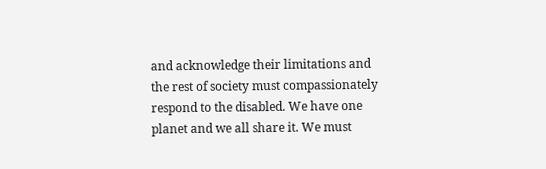and acknowledge their limitations and the rest of society must compassionately respond to the disabled. We have one planet and we all share it. We must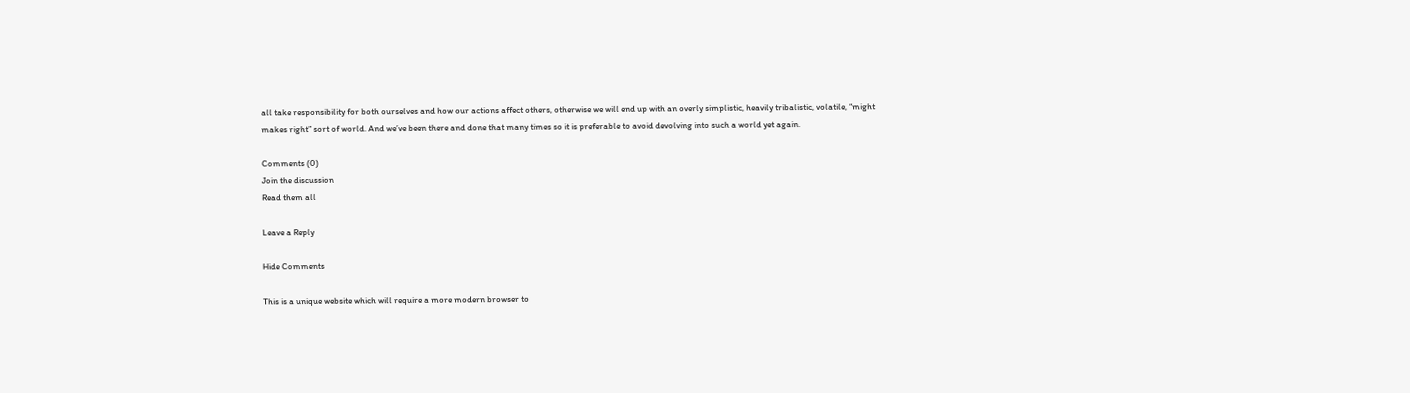all take responsibility for both ourselves and how our actions affect others, otherwise we will end up with an overly simplistic, heavily tribalistic, volatile, “might makes right” sort of world. And we’ve been there and done that many times so it is preferable to avoid devolving into such a world yet again.

Comments (0)
Join the discussion
Read them all

Leave a Reply

Hide Comments

This is a unique website which will require a more modern browser to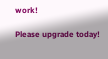work!

Please upgrade today!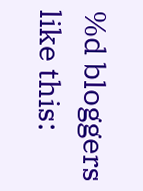%d bloggers like this: